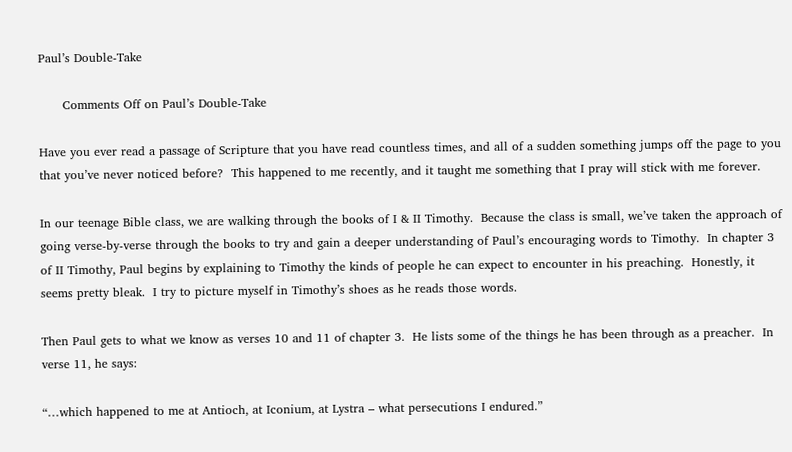Paul’s Double-Take

      Comments Off on Paul’s Double-Take

Have you ever read a passage of Scripture that you have read countless times, and all of a sudden something jumps off the page to you that you’ve never noticed before?  This happened to me recently, and it taught me something that I pray will stick with me forever.

In our teenage Bible class, we are walking through the books of I & II Timothy.  Because the class is small, we’ve taken the approach of going verse-by-verse through the books to try and gain a deeper understanding of Paul’s encouraging words to Timothy.  In chapter 3 of II Timothy, Paul begins by explaining to Timothy the kinds of people he can expect to encounter in his preaching.  Honestly, it seems pretty bleak.  I try to picture myself in Timothy’s shoes as he reads those words.

Then Paul gets to what we know as verses 10 and 11 of chapter 3.  He lists some of the things he has been through as a preacher.  In verse 11, he says:

“…which happened to me at Antioch, at Iconium, at Lystra – what persecutions I endured.”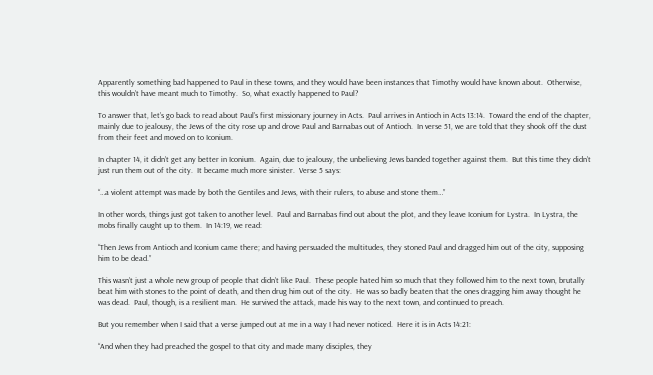Apparently something bad happened to Paul in these towns, and they would have been instances that Timothy would have known about.  Otherwise, this wouldn’t have meant much to Timothy.  So, what exactly happened to Paul?

To answer that, let’s go back to read about Paul’s first missionary journey in Acts.  Paul arrives in Antioch in Acts 13:14.  Toward the end of the chapter, mainly due to jealousy, the Jews of the city rose up and drove Paul and Barnabas out of Antioch.  In verse 51, we are told that they shook off the dust from their feet and moved on to Iconium.

In chapter 14, it didn’t get any better in Iconium.  Again, due to jealousy, the unbelieving Jews banded together against them.  But this time they didn’t just run them out of the city.  It became much more sinister.  Verse 5 says:

“…a violent attempt was made by both the Gentiles and Jews, with their rulers, to abuse and stone them…”

In other words, things just got taken to another level.  Paul and Barnabas find out about the plot, and they leave Iconium for Lystra.  In Lystra, the mobs finally caught up to them.  In 14:19, we read:

“Then Jews from Antioch and Iconium came there; and having persuaded the multitudes, they stoned Paul and dragged him out of the city, supposing him to be dead.”

This wasn’t just a whole new group of people that didn’t like Paul.  These people hated him so much that they followed him to the next town, brutally beat him with stones to the point of death, and then drug him out of the city.  He was so badly beaten that the ones dragging him away thought he was dead.  Paul, though, is a resilient man.  He survived the attack, made his way to the next town, and continued to preach.

But you remember when I said that a verse jumped out at me in a way I had never noticed.  Here it is in Acts 14:21:

“And when they had preached the gospel to that city and made many disciples, they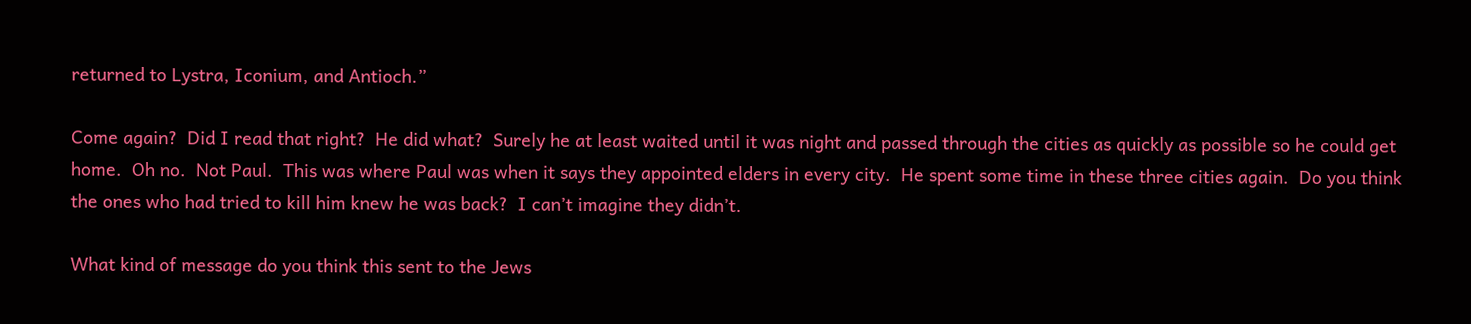returned to Lystra, Iconium, and Antioch.”

Come again?  Did I read that right?  He did what?  Surely he at least waited until it was night and passed through the cities as quickly as possible so he could get home.  Oh no.  Not Paul.  This was where Paul was when it says they appointed elders in every city.  He spent some time in these three cities again.  Do you think the ones who had tried to kill him knew he was back?  I can’t imagine they didn’t.

What kind of message do you think this sent to the Jews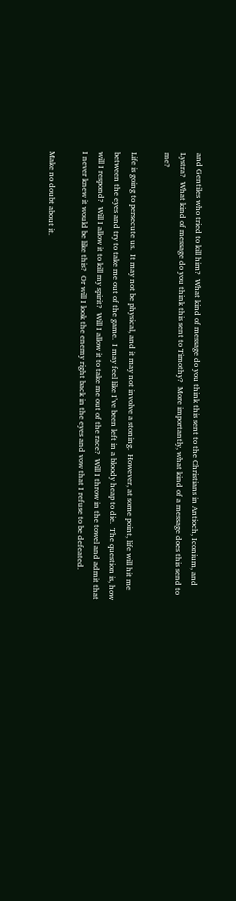and Gentiles who tried to kill him?  What kind of message do you think this sent to the Christians in Antioch, Iconium, and Lystra?  What kind of message do you think this sent to Timothy?  More importantly, what kind of a message does this send to me?

Life is going to persecute us.  It may not be physical, and it may not involve a stoning.  However, at some point, life will hit me between the eyes and try to take me out of the game.  I may feel like I’ve been left in a bloody heap to die.  The question is, how will I respond?  Will I allow it to kill my spirit?  Will I allow it to take me out of the race?  Will I throw in the towel and admit that I never knew it would be like this?  Or will I look the enemy right back in the eyes and vow that I refuse to be defeated.

Make no doubt about it.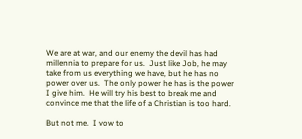We are at war, and our enemy the devil has had millennia to prepare for us.  Just like Job, he may take from us everything we have, but he has no power over us.  The only power he has is the power I give him.  He will try his best to break me and convince me that the life of a Christian is too hard.

But not me.  I vow to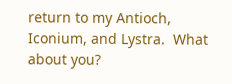return to my Antioch, Iconium, and Lystra.  What about you?